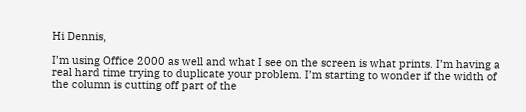Hi Dennis,

I’m using Office 2000 as well and what I see on the screen is what prints. I’m having a real hard time trying to duplicate your problem. I’m starting to wonder if the width of the column is cutting off part of the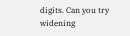digits. Can you try widening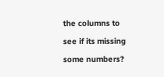the columns to see if its missing some numbers?